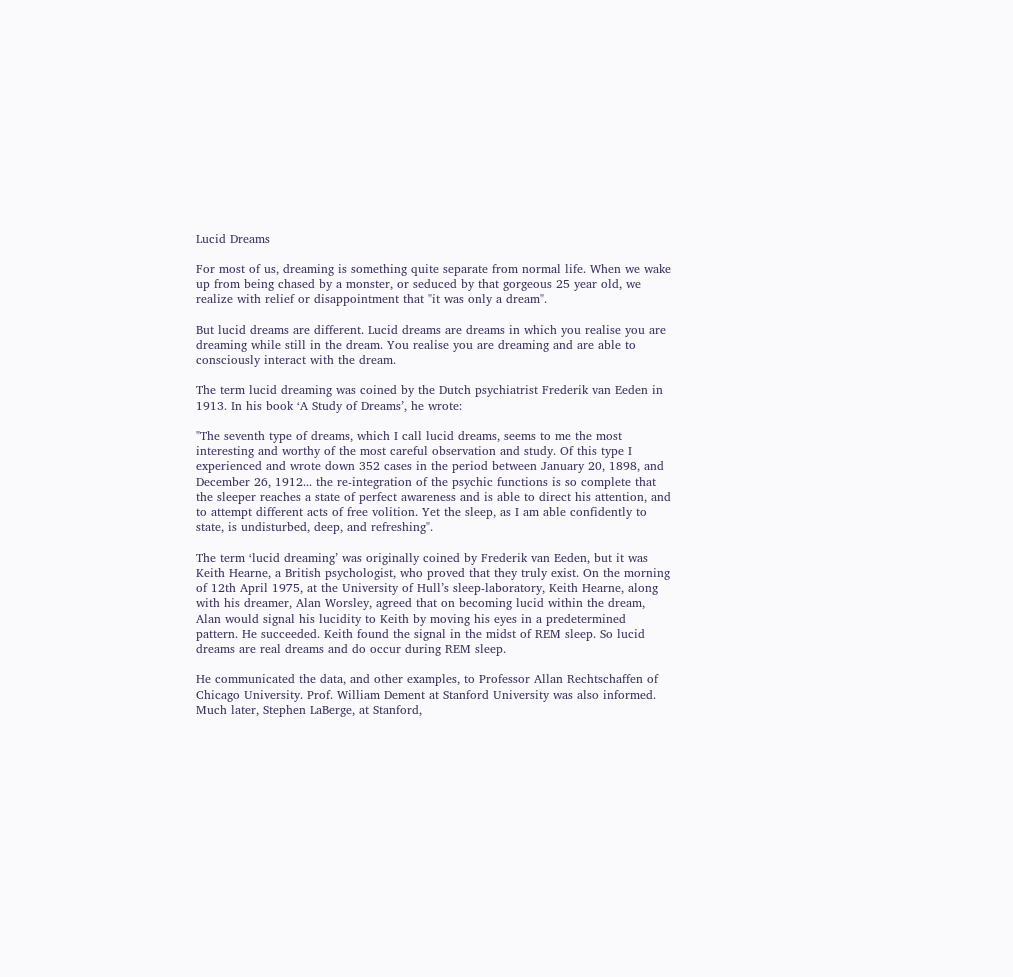Lucid Dreams

For most of us, dreaming is something quite separate from normal life. When we wake up from being chased by a monster, or seduced by that gorgeous 25 year old, we realize with relief or disappointment that "it was only a dream".

But lucid dreams are different. Lucid dreams are dreams in which you realise you are dreaming while still in the dream. You realise you are dreaming and are able to consciously interact with the dream.

The term lucid dreaming was coined by the Dutch psychiatrist Frederik van Eeden in 1913. In his book ‘A Study of Dreams’, he wrote:

"The seventh type of dreams, which I call lucid dreams, seems to me the most interesting and worthy of the most careful observation and study. Of this type I experienced and wrote down 352 cases in the period between January 20, 1898, and December 26, 1912... the re-integration of the psychic functions is so complete that the sleeper reaches a state of perfect awareness and is able to direct his attention, and to attempt different acts of free volition. Yet the sleep, as I am able confidently to state, is undisturbed, deep, and refreshing".

The term ‘lucid dreaming’ was originally coined by Frederik van Eeden, but it was Keith Hearne, a British psychologist, who proved that they truly exist. On the morning of 12th April 1975, at the University of Hull’s sleep-laboratory, Keith Hearne, along with his dreamer, Alan Worsley, agreed that on becoming lucid within the dream, Alan would signal his lucidity to Keith by moving his eyes in a predetermined pattern. He succeeded. Keith found the signal in the midst of REM sleep. So lucid dreams are real dreams and do occur during REM sleep.

He communicated the data, and other examples, to Professor Allan Rechtschaffen of Chicago University. Prof. William Dement at Stanford University was also informed. Much later, Stephen LaBerge, at Stanford,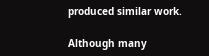produced similar work.

Although many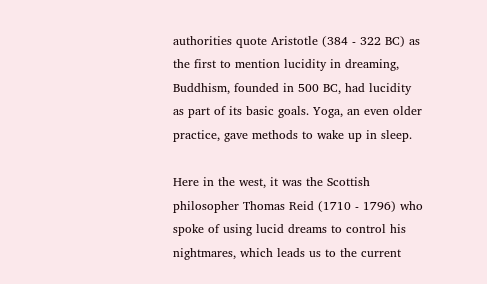authorities quote Aristotle (384 - 322 BC) as the first to mention lucidity in dreaming, Buddhism, founded in 500 BC, had lucidity as part of its basic goals. Yoga, an even older practice, gave methods to wake up in sleep.

Here in the west, it was the Scottish philosopher Thomas Reid (1710 - 1796) who spoke of using lucid dreams to control his nightmares, which leads us to the current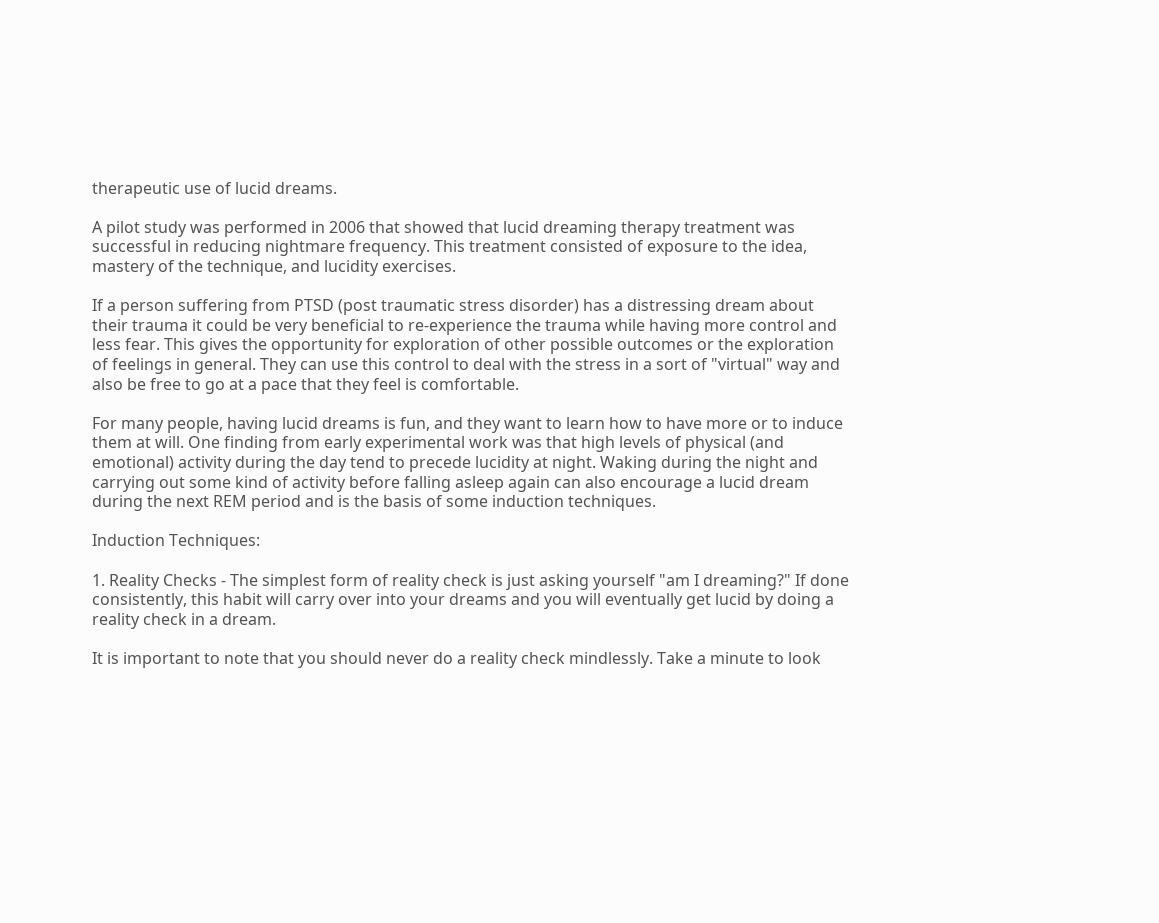therapeutic use of lucid dreams.

A pilot study was performed in 2006 that showed that lucid dreaming therapy treatment was successful in reducing nightmare frequency. This treatment consisted of exposure to the idea, mastery of the technique, and lucidity exercises.

If a person suffering from PTSD (post traumatic stress disorder) has a distressing dream about their trauma it could be very beneficial to re-experience the trauma while having more control and less fear. This gives the opportunity for exploration of other possible outcomes or the exploration of feelings in general. They can use this control to deal with the stress in a sort of "virtual" way and also be free to go at a pace that they feel is comfortable.

For many people, having lucid dreams is fun, and they want to learn how to have more or to induce them at will. One finding from early experimental work was that high levels of physical (and emotional) activity during the day tend to precede lucidity at night. Waking during the night and carrying out some kind of activity before falling asleep again can also encourage a lucid dream during the next REM period and is the basis of some induction techniques.

Induction Techniques:

1. Reality Checks - The simplest form of reality check is just asking yourself "am I dreaming?" If done consistently, this habit will carry over into your dreams and you will eventually get lucid by doing a reality check in a dream.

It is important to note that you should never do a reality check mindlessly. Take a minute to look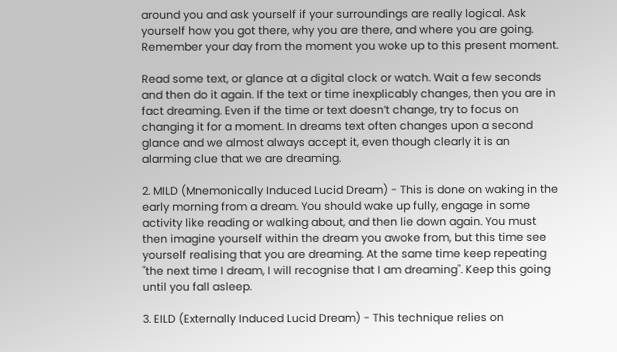around you and ask yourself if your surroundings are really logical. Ask yourself how you got there, why you are there, and where you are going. Remember your day from the moment you woke up to this present moment.

Read some text, or glance at a digital clock or watch. Wait a few seconds and then do it again. If the text or time inexplicably changes, then you are in fact dreaming. Even if the time or text doesn’t change, try to focus on changing it for a moment. In dreams text often changes upon a second glance and we almost always accept it, even though clearly it is an alarming clue that we are dreaming.

2. MILD (Mnemonically Induced Lucid Dream) - This is done on waking in the early morning from a dream. You should wake up fully, engage in some activity like reading or walking about, and then lie down again. You must then imagine yourself within the dream you awoke from, but this time see yourself realising that you are dreaming. At the same time keep repeating "the next time I dream, I will recognise that I am dreaming". Keep this going until you fall asleep.

3. EILD (Externally Induced Lucid Dream) - This technique relies on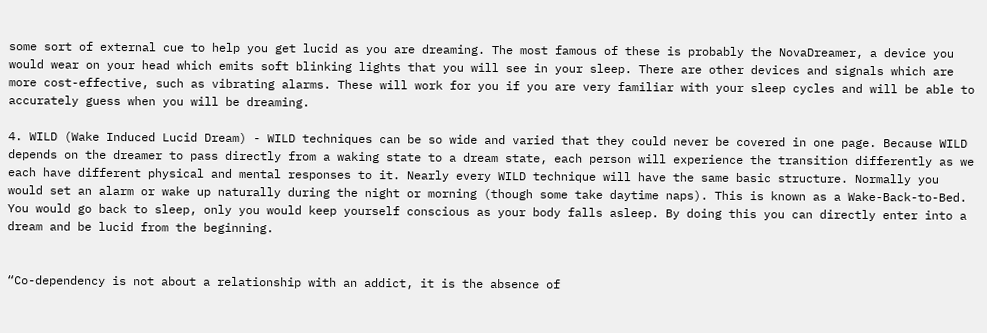some sort of external cue to help you get lucid as you are dreaming. The most famous of these is probably the NovaDreamer, a device you would wear on your head which emits soft blinking lights that you will see in your sleep. There are other devices and signals which are more cost-effective, such as vibrating alarms. These will work for you if you are very familiar with your sleep cycles and will be able to accurately guess when you will be dreaming.

4. WILD (Wake Induced Lucid Dream) - WILD techniques can be so wide and varied that they could never be covered in one page. Because WILD depends on the dreamer to pass directly from a waking state to a dream state, each person will experience the transition differently as we each have different physical and mental responses to it. Nearly every WILD technique will have the same basic structure. Normally you would set an alarm or wake up naturally during the night or morning (though some take daytime naps). This is known as a Wake-Back-to-Bed. You would go back to sleep, only you would keep yourself conscious as your body falls asleep. By doing this you can directly enter into a dream and be lucid from the beginning.


“Co-dependency is not about a relationship with an addict, it is the absence of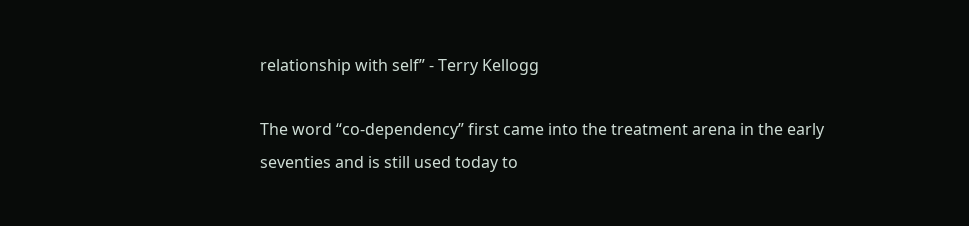relationship with self” - Terry Kellogg

The word “co-dependency” first came into the treatment arena in the early seventies and is still used today to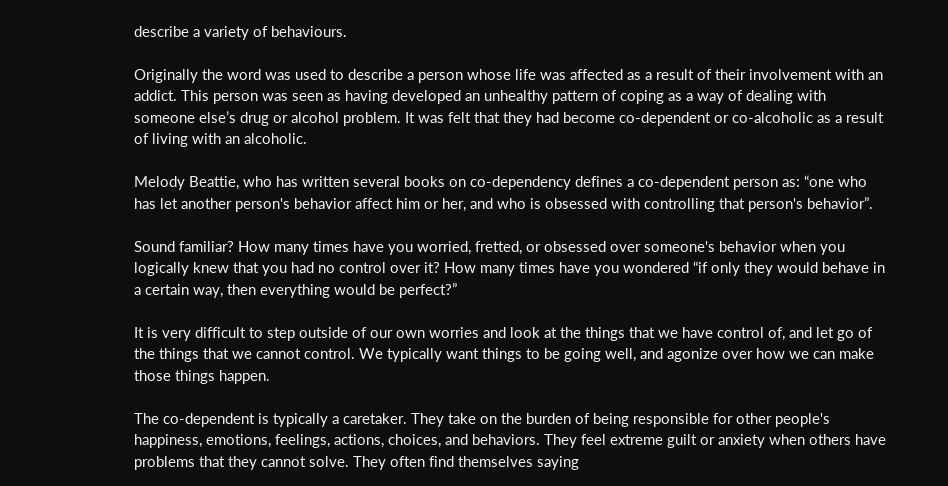describe a variety of behaviours.

Originally the word was used to describe a person whose life was affected as a result of their involvement with an addict. This person was seen as having developed an unhealthy pattern of coping as a way of dealing with someone else’s drug or alcohol problem. It was felt that they had become co-dependent or co-alcoholic as a result of living with an alcoholic.

Melody Beattie, who has written several books on co-dependency defines a co-dependent person as: “one who has let another person's behavior affect him or her, and who is obsessed with controlling that person's behavior”.

Sound familiar? How many times have you worried, fretted, or obsessed over someone's behavior when you logically knew that you had no control over it? How many times have you wondered “if only they would behave in a certain way, then everything would be perfect?”

It is very difficult to step outside of our own worries and look at the things that we have control of, and let go of the things that we cannot control. We typically want things to be going well, and agonize over how we can make those things happen.

The co-dependent is typically a caretaker. They take on the burden of being responsible for other people's happiness, emotions, feelings, actions, choices, and behaviors. They feel extreme guilt or anxiety when others have problems that they cannot solve. They often find themselves saying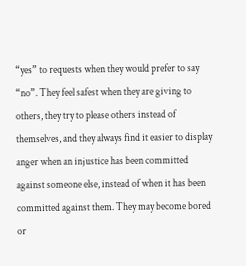“yes” to requests when they would prefer to say “no”. They feel safest when they are giving to others, they try to please others instead of themselves, and they always find it easier to display anger when an injustice has been committed against someone else, instead of when it has been committed against them. They may become bored or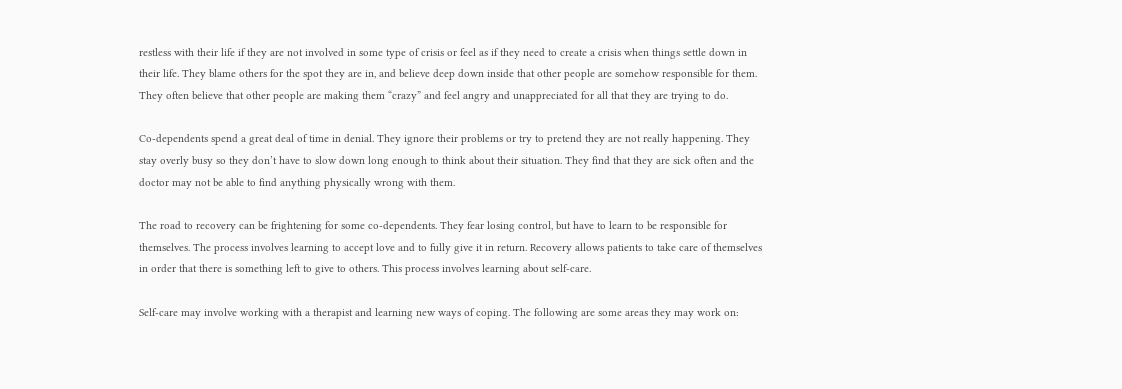restless with their life if they are not involved in some type of crisis or feel as if they need to create a crisis when things settle down in their life. They blame others for the spot they are in, and believe deep down inside that other people are somehow responsible for them. They often believe that other people are making them “crazy” and feel angry and unappreciated for all that they are trying to do.

Co-dependents spend a great deal of time in denial. They ignore their problems or try to pretend they are not really happening. They stay overly busy so they don’t have to slow down long enough to think about their situation. They find that they are sick often and the doctor may not be able to find anything physically wrong with them.

The road to recovery can be frightening for some co-dependents. They fear losing control, but have to learn to be responsible for themselves. The process involves learning to accept love and to fully give it in return. Recovery allows patients to take care of themselves in order that there is something left to give to others. This process involves learning about self-care.

Self-care may involve working with a therapist and learning new ways of coping. The following are some areas they may work on: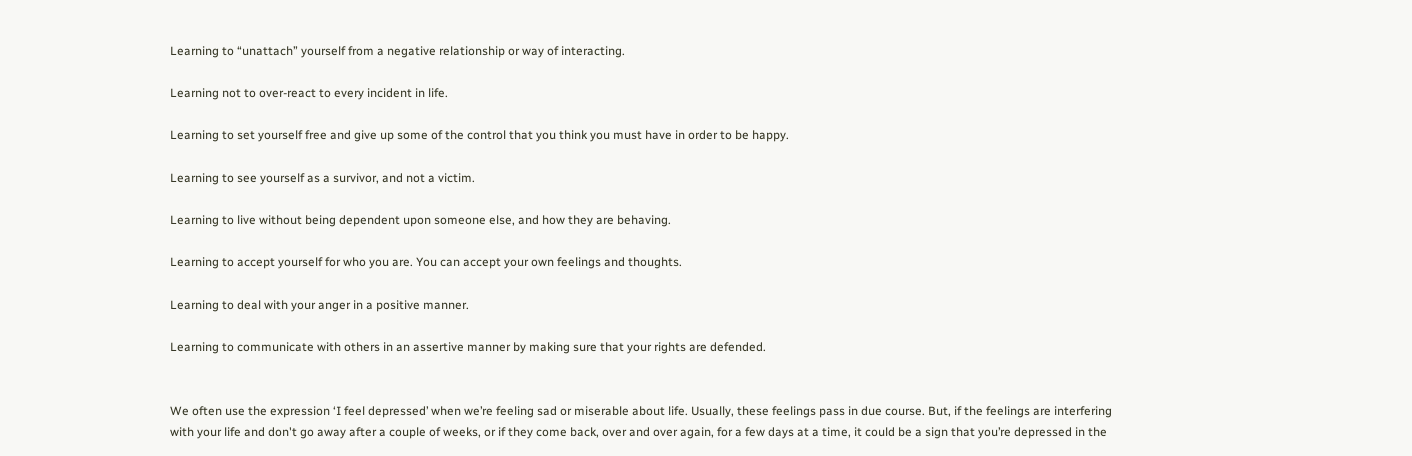Learning to “unattach” yourself from a negative relationship or way of interacting.

Learning not to over-react to every incident in life.

Learning to set yourself free and give up some of the control that you think you must have in order to be happy.

Learning to see yourself as a survivor, and not a victim.

Learning to live without being dependent upon someone else, and how they are behaving.

Learning to accept yourself for who you are. You can accept your own feelings and thoughts.

Learning to deal with your anger in a positive manner.

Learning to communicate with others in an assertive manner by making sure that your rights are defended.


We often use the expression ‘I feel depressed’ when we’re feeling sad or miserable about life. Usually, these feelings pass in due course. But, if the feelings are interfering with your life and don't go away after a couple of weeks, or if they come back, over and over again, for a few days at a time, it could be a sign that you’re depressed in the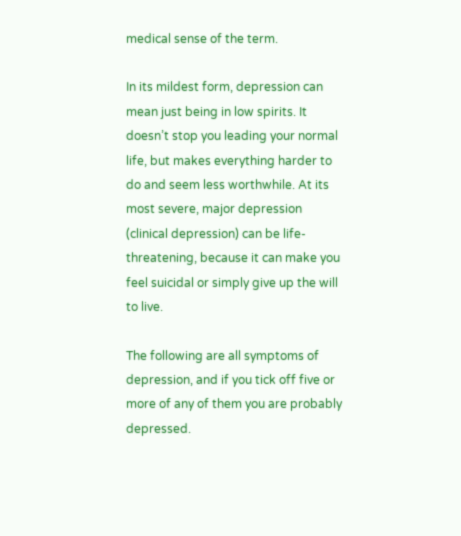medical sense of the term.

In its mildest form, depression can mean just being in low spirits. It doesn’t stop you leading your normal life, but makes everything harder to do and seem less worthwhile. At its most severe, major depression (clinical depression) can be life-threatening, because it can make you feel suicidal or simply give up the will to live.

The following are all symptoms of depression, and if you tick off five or more of any of them you are probably depressed.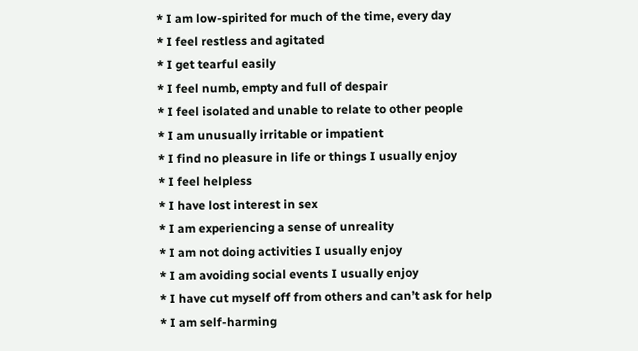* I am low-spirited for much of the time, every day
* I feel restless and agitated
* I get tearful easily
* I feel numb, empty and full of despair
* I feel isolated and unable to relate to other people
* I am unusually irritable or impatient
* I find no pleasure in life or things I usually enjoy
* I feel helpless
* I have lost interest in sex
* I am experiencing a sense of unreality
* I am not doing activities I usually enjoy
* I am avoiding social events I usually enjoy
* I have cut myself off from others and can’t ask for help
* I am self-harming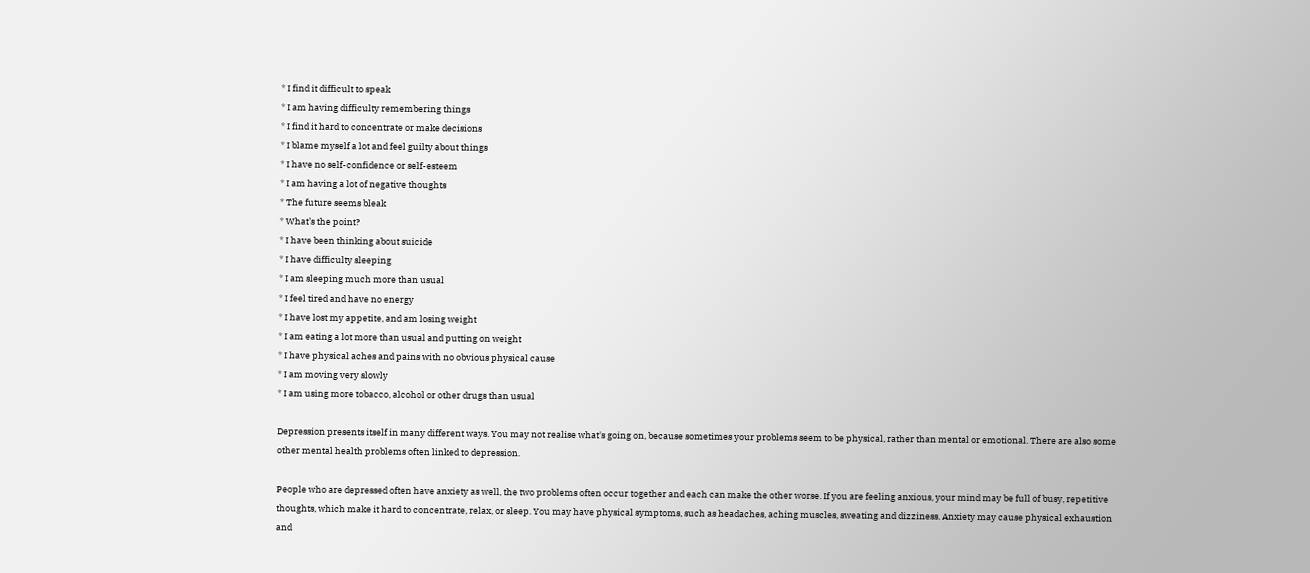* I find it difficult to speak
* I am having difficulty remembering things
* I find it hard to concentrate or make decisions
* I blame myself a lot and feel guilty about things
* I have no self-confidence or self-esteem
* I am having a lot of negative thoughts
* The future seems bleak
* What’s the point?
* I have been thinking about suicide
* I have difficulty sleeping
* I am sleeping much more than usual
* I feel tired and have no energy
* I have lost my appetite, and am losing weight
* I am eating a lot more than usual and putting on weight
* I have physical aches and pains with no obvious physical cause
* I am moving very slowly
* I am using more tobacco, alcohol or other drugs than usual

Depression presents itself in many different ways. You may not realise what's going on, because sometimes your problems seem to be physical, rather than mental or emotional. There are also some other mental health problems often linked to depression.

People who are depressed often have anxiety as well, the two problems often occur together and each can make the other worse. If you are feeling anxious, your mind may be full of busy, repetitive thoughts, which make it hard to concentrate, relax, or sleep. You may have physical symptoms, such as headaches, aching muscles, sweating and dizziness. Anxiety may cause physical exhaustion and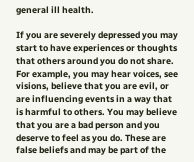general ill health.

If you are severely depressed you may start to have experiences or thoughts that others around you do not share. For example, you may hear voices, see visions, believe that you are evil, or are influencing events in a way that is harmful to others. You may believe that you are a bad person and you deserve to feel as you do. These are false beliefs and may be part of the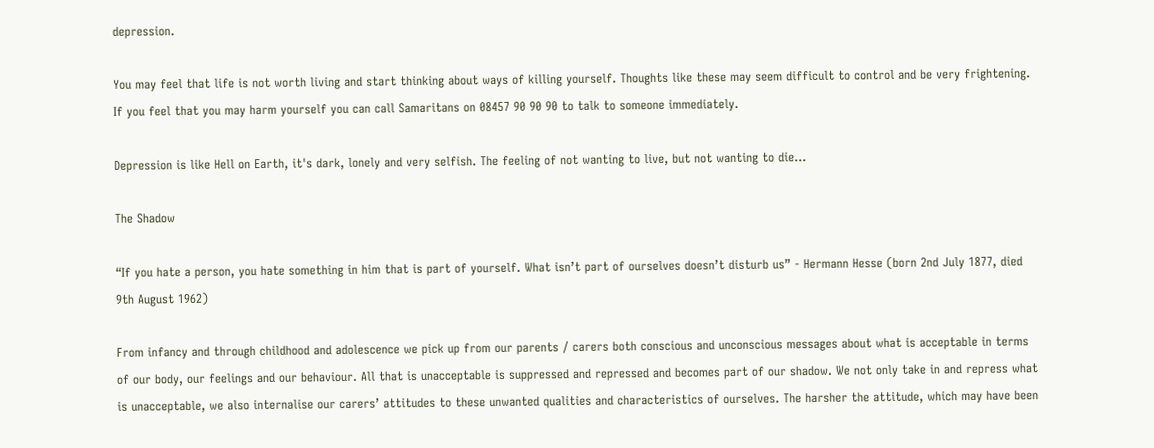depression.

You may feel that life is not worth living and start thinking about ways of killing yourself. Thoughts like these may seem difficult to control and be very frightening. If you feel that you may harm yourself you can call Samaritans on 08457 90 90 90 to talk to someone immediately.

Depression is like Hell on Earth, it's dark, lonely and very selfish. The feeling of not wanting to live, but not wanting to die...

The Shadow

“If you hate a person, you hate something in him that is part of yourself. What isn’t part of ourselves doesn’t disturb us” - Hermann Hesse (born 2nd July 1877, died 9th August 1962)

From infancy and through childhood and adolescence we pick up from our parents / carers both conscious and unconscious messages about what is acceptable in terms of our body, our feelings and our behaviour. All that is unacceptable is suppressed and repressed and becomes part of our shadow. We not only take in and repress what is unacceptable, we also internalise our carers’ attitudes to these unwanted qualities and characteristics of ourselves. The harsher the attitude, which may have been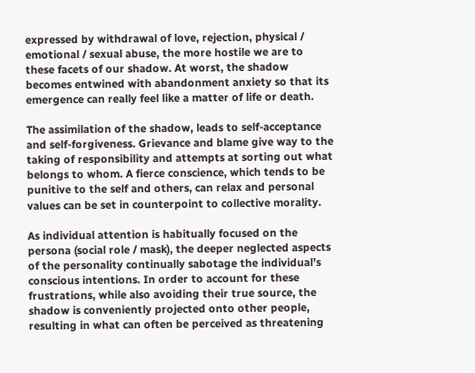expressed by withdrawal of love, rejection, physical / emotional / sexual abuse, the more hostile we are to these facets of our shadow. At worst, the shadow becomes entwined with abandonment anxiety so that its emergence can really feel like a matter of life or death.

The assimilation of the shadow, leads to self-acceptance and self-forgiveness. Grievance and blame give way to the taking of responsibility and attempts at sorting out what belongs to whom. A fierce conscience, which tends to be punitive to the self and others, can relax and personal values can be set in counterpoint to collective morality.

As individual attention is habitually focused on the persona (social role / mask), the deeper neglected aspects of the personality continually sabotage the individual’s conscious intentions. In order to account for these frustrations, while also avoiding their true source, the shadow is conveniently projected onto other people, resulting in what can often be perceived as threatening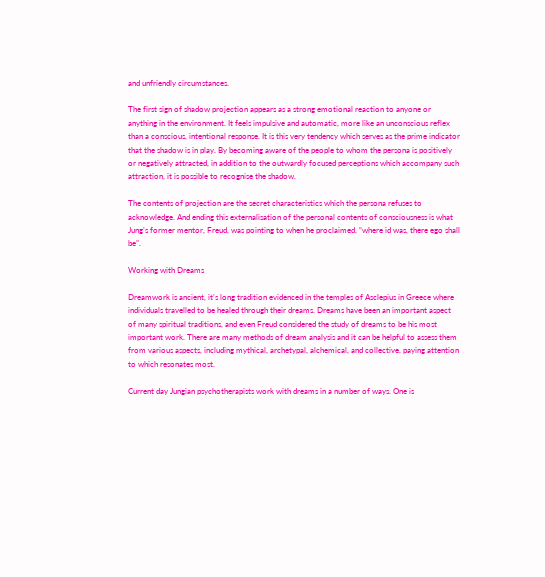and unfriendly circumstances.

The first sign of shadow projection appears as a strong emotional reaction to anyone or anything in the environment. It feels impulsive and automatic, more like an unconscious reflex than a conscious, intentional response. It is this very tendency which serves as the prime indicator that the shadow is in play. By becoming aware of the people to whom the persona is positively or negatively attracted, in addition to the outwardly focused perceptions which accompany such attraction, it is possible to recognise the shadow.

The contents of projection are the secret characteristics which the persona refuses to acknowledge. And ending this externalisation of the personal contents of consciousness is what Jung’s former mentor, Freud, was pointing to when he proclaimed, “where id was, there ego shall be”.

Working with Dreams

Dreamwork is ancient, it’s long tradition evidenced in the temples of Asclepius in Greece where individuals travelled to be healed through their dreams. Dreams have been an important aspect of many spiritual traditions, and even Freud considered the study of dreams to be his most important work. There are many methods of dream analysis and it can be helpful to assess them from various aspects, including mythical, archetypal, alchemical, and collective, paying attention to which resonates most.

Current day Jungian psychotherapists work with dreams in a number of ways. One is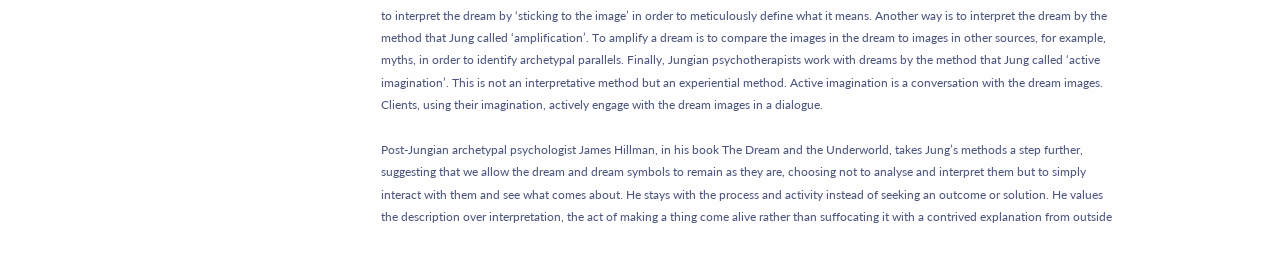to interpret the dream by ‘sticking to the image’ in order to meticulously define what it means. Another way is to interpret the dream by the method that Jung called ‘amplification’. To amplify a dream is to compare the images in the dream to images in other sources, for example, myths, in order to identify archetypal parallels. Finally, Jungian psychotherapists work with dreams by the method that Jung called ‘active imagination’. This is not an interpretative method but an experiential method. Active imagination is a conversation with the dream images. Clients, using their imagination, actively engage with the dream images in a dialogue.

Post-Jungian archetypal psychologist James Hillman, in his book The Dream and the Underworld, takes Jung’s methods a step further, suggesting that we allow the dream and dream symbols to remain as they are, choosing not to analyse and interpret them but to simply interact with them and see what comes about. He stays with the process and activity instead of seeking an outcome or solution. He values the description over interpretation, the act of making a thing come alive rather than suffocating it with a contrived explanation from outside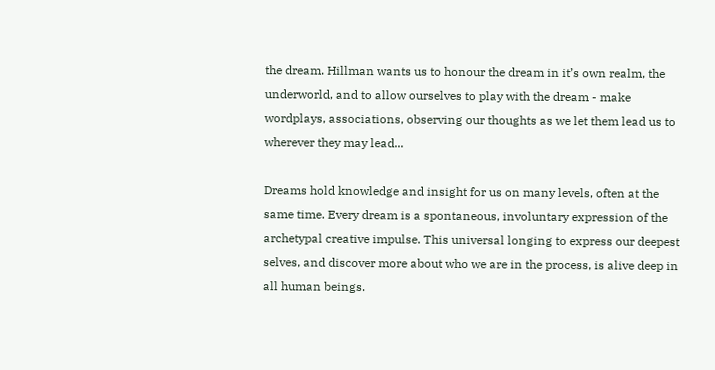the dream. Hillman wants us to honour the dream in it’s own realm, the underworld, and to allow ourselves to play with the dream - make wordplays, associations, observing our thoughts as we let them lead us to wherever they may lead...

Dreams hold knowledge and insight for us on many levels, often at the same time. Every dream is a spontaneous, involuntary expression of the archetypal creative impulse. This universal longing to express our deepest selves, and discover more about who we are in the process, is alive deep in all human beings.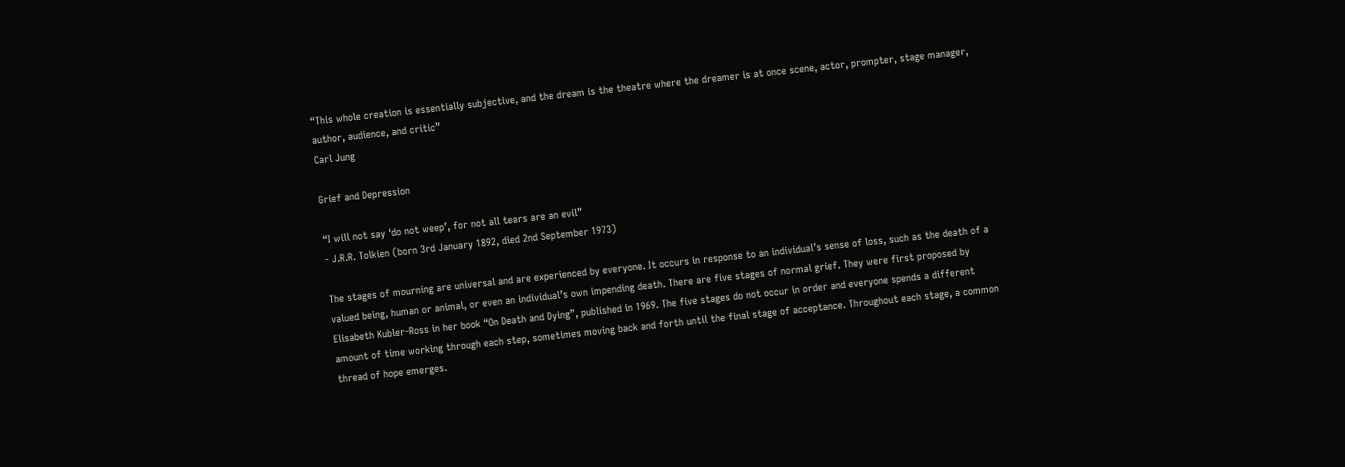“This whole creation is essentially subjective, and the dream is the theatre where the dreamer is at once scene, actor, prompter, stage manager, author, audience, and critic”
Carl Jung

Grief and Depression

“I will not say ‘do not weep’, for not all tears are an evil”
- J.R.R. Tolkien (born 3rd January 1892, died 2nd September 1973)

The stages of mourning are universal and are experienced by everyone. It occurs in response to an individual’s sense of loss, such as the death of a valued being, human or animal, or even an individual’s own impending death. There are five stages of normal grief. They were first proposed by Elisabeth Kubler-Ross in her book “On Death and Dying”, published in 1969. The five stages do not occur in order and everyone spends a different amount of time working through each step, sometimes moving back and forth until the final stage of acceptance. Throughout each stage, a common thread of hope emerges.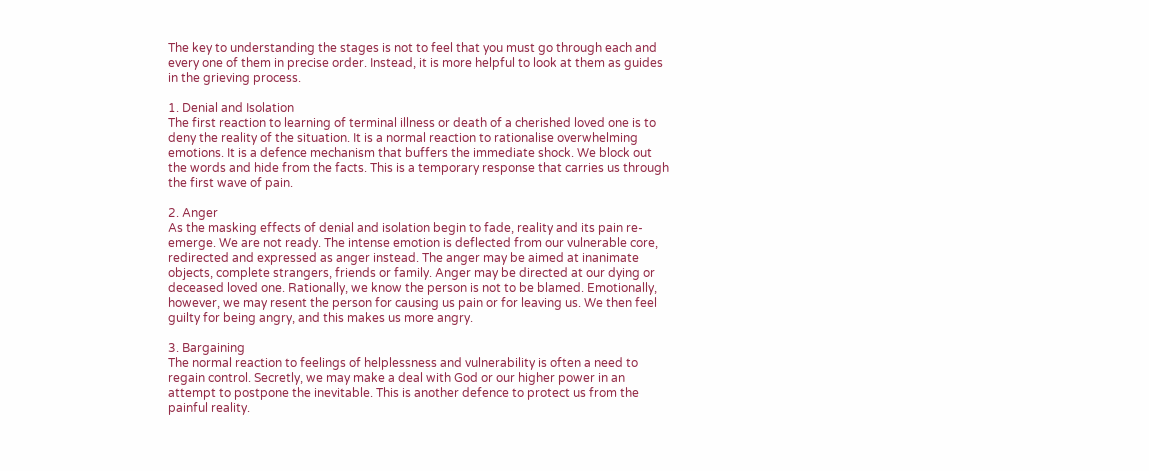The key to understanding the stages is not to feel that you must go through each and every one of them in precise order. Instead, it is more helpful to look at them as guides in the grieving process.

1. Denial and Isolation
The first reaction to learning of terminal illness or death of a cherished loved one is to deny the reality of the situation. It is a normal reaction to rationalise overwhelming emotions. It is a defence mechanism that buffers the immediate shock. We block out the words and hide from the facts. This is a temporary response that carries us through the first wave of pain.

2. Anger
As the masking effects of denial and isolation begin to fade, reality and its pain re-emerge. We are not ready. The intense emotion is deflected from our vulnerable core, redirected and expressed as anger instead. The anger may be aimed at inanimate objects, complete strangers, friends or family. Anger may be directed at our dying or deceased loved one. Rationally, we know the person is not to be blamed. Emotionally, however, we may resent the person for causing us pain or for leaving us. We then feel guilty for being angry, and this makes us more angry.

3. Bargaining
The normal reaction to feelings of helplessness and vulnerability is often a need to regain control. Secretly, we may make a deal with God or our higher power in an attempt to postpone the inevitable. This is another defence to protect us from the painful reality.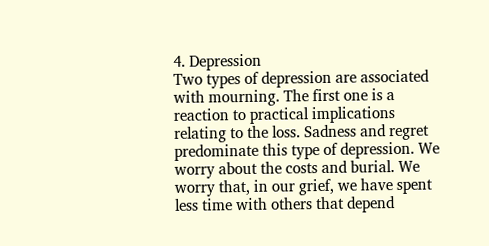4. Depression
Two types of depression are associated with mourning. The first one is a reaction to practical implications relating to the loss. Sadness and regret predominate this type of depression. We worry about the costs and burial. We worry that, in our grief, we have spent less time with others that depend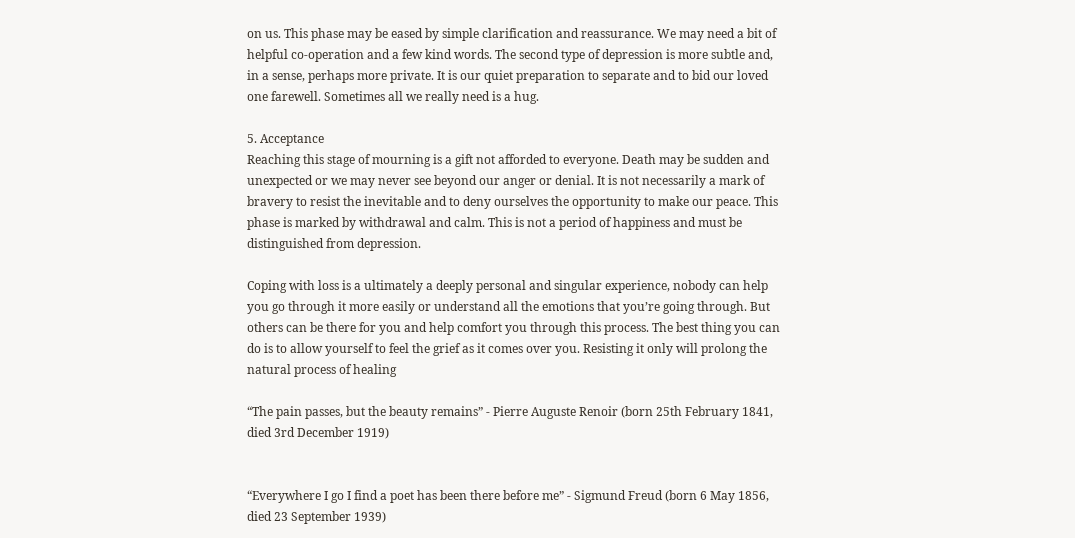on us. This phase may be eased by simple clarification and reassurance. We may need a bit of helpful co-operation and a few kind words. The second type of depression is more subtle and, in a sense, perhaps more private. It is our quiet preparation to separate and to bid our loved one farewell. Sometimes all we really need is a hug.

5. Acceptance
Reaching this stage of mourning is a gift not afforded to everyone. Death may be sudden and unexpected or we may never see beyond our anger or denial. It is not necessarily a mark of bravery to resist the inevitable and to deny ourselves the opportunity to make our peace. This phase is marked by withdrawal and calm. This is not a period of happiness and must be distinguished from depression.

Coping with loss is a ultimately a deeply personal and singular experience, nobody can help you go through it more easily or understand all the emotions that you’re going through. But others can be there for you and help comfort you through this process. The best thing you can do is to allow yourself to feel the grief as it comes over you. Resisting it only will prolong the natural process of healing

“The pain passes, but the beauty remains” - Pierre Auguste Renoir (born 25th February 1841, died 3rd December 1919)


“Everywhere I go I find a poet has been there before me” - Sigmund Freud (born 6 May 1856, died 23 September 1939)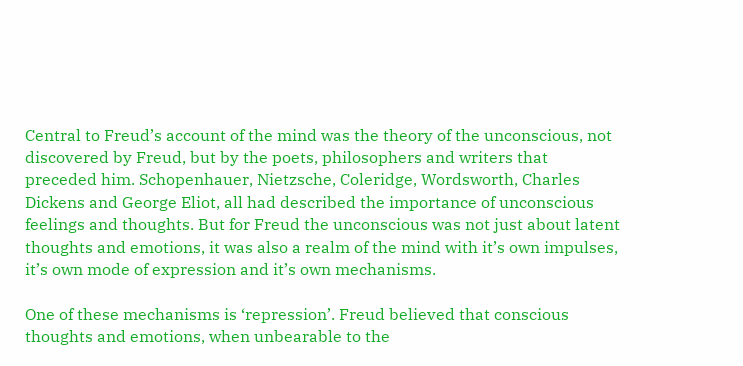Central to Freud’s account of the mind was the theory of the unconscious, not discovered by Freud, but by the poets, philosophers and writers that preceded him. Schopenhauer, Nietzsche, Coleridge, Wordsworth, Charles Dickens and George Eliot, all had described the importance of unconscious feelings and thoughts. But for Freud the unconscious was not just about latent thoughts and emotions, it was also a realm of the mind with it’s own impulses, it’s own mode of expression and it’s own mechanisms.

One of these mechanisms is ‘repression’. Freud believed that conscious thoughts and emotions, when unbearable to the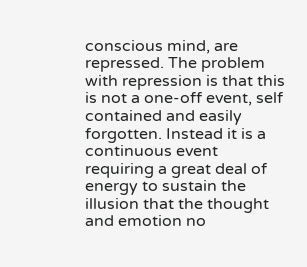conscious mind, are repressed. The problem with repression is that this is not a one-off event, self contained and easily forgotten. Instead it is a continuous event requiring a great deal of energy to sustain the illusion that the thought and emotion no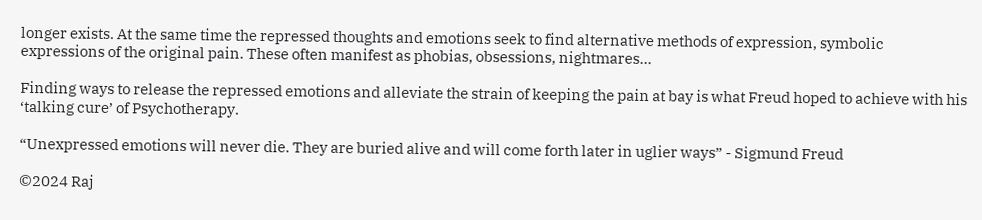longer exists. At the same time the repressed thoughts and emotions seek to find alternative methods of expression, symbolic expressions of the original pain. These often manifest as phobias, obsessions, nightmares...

Finding ways to release the repressed emotions and alleviate the strain of keeping the pain at bay is what Freud hoped to achieve with his ‘talking cure’ of Psychotherapy.

“Unexpressed emotions will never die. They are buried alive and will come forth later in uglier ways” - Sigmund Freud

©2024 Raj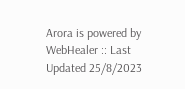Arora is powered by WebHealer :: Last Updated 25/8/2023